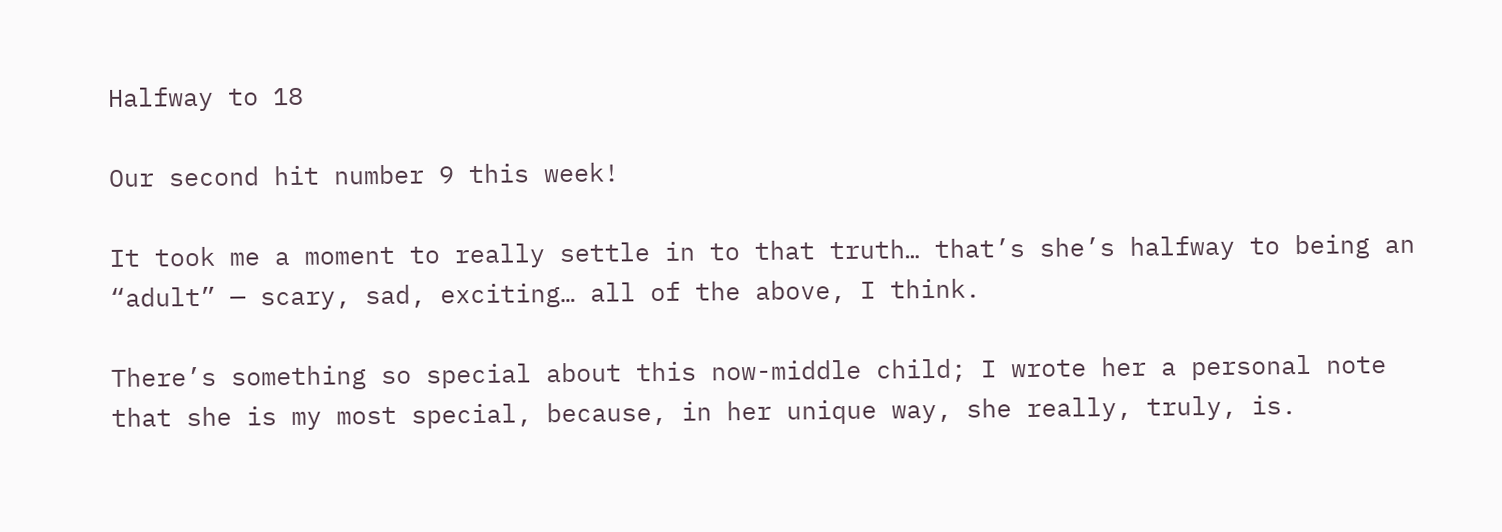Halfway to 18

Our second hit number 9 this week!

It took me a moment to really settle in to that truth… that’s she’s halfway to being an “adult” — scary, sad, exciting… all of the above, I think.

There’s something so special about this now-middle child; I wrote her a personal note that she is my most special, because, in her unique way, she really, truly, is.